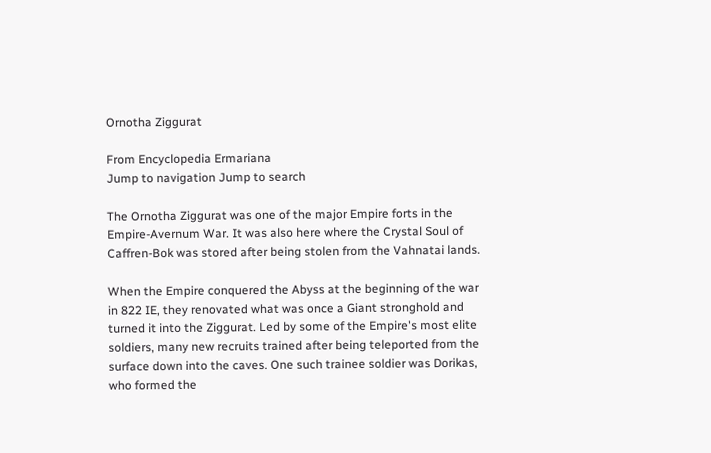Ornotha Ziggurat

From Encyclopedia Ermariana
Jump to navigation Jump to search

The Ornotha Ziggurat was one of the major Empire forts in the Empire-Avernum War. It was also here where the Crystal Soul of Caffren-Bok was stored after being stolen from the Vahnatai lands.

When the Empire conquered the Abyss at the beginning of the war in 822 IE, they renovated what was once a Giant stronghold and turned it into the Ziggurat. Led by some of the Empire's most elite soldiers, many new recruits trained after being teleported from the surface down into the caves. One such trainee soldier was Dorikas, who formed the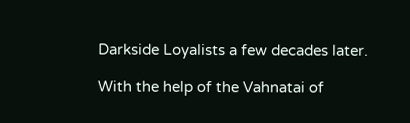Darkside Loyalists a few decades later.

With the help of the Vahnatai of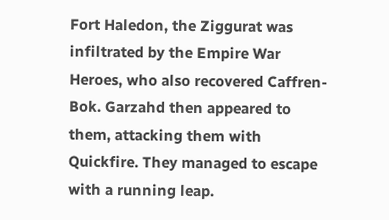Fort Haledon, the Ziggurat was infiltrated by the Empire War Heroes, who also recovered Caffren-Bok. Garzahd then appeared to them, attacking them with Quickfire. They managed to escape with a running leap.